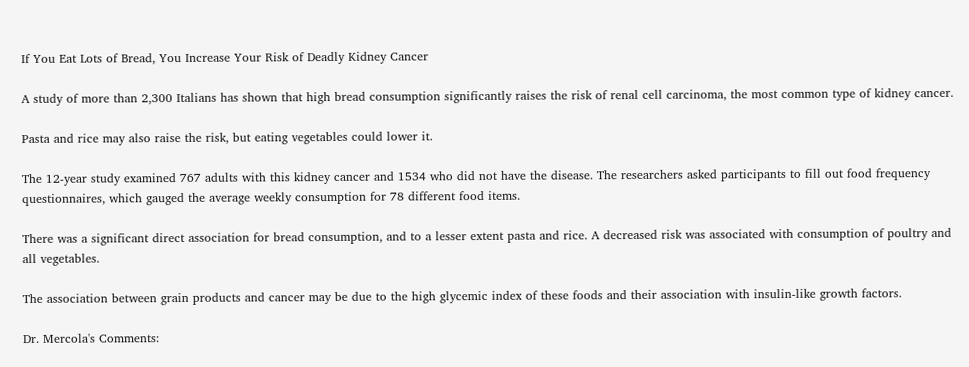If You Eat Lots of Bread, You Increase Your Risk of Deadly Kidney Cancer

A study of more than 2,300 Italians has shown that high bread consumption significantly raises the risk of renal cell carcinoma, the most common type of kidney cancer.

Pasta and rice may also raise the risk, but eating vegetables could lower it.

The 12-year study examined 767 adults with this kidney cancer and 1534 who did not have the disease. The researchers asked participants to fill out food frequency questionnaires, which gauged the average weekly consumption for 78 different food items.

There was a significant direct association for bread consumption, and to a lesser extent pasta and rice. A decreased risk was associated with consumption of poultry and all vegetables.

The association between grain products and cancer may be due to the high glycemic index of these foods and their association with insulin-like growth factors.

Dr. Mercola's Comments: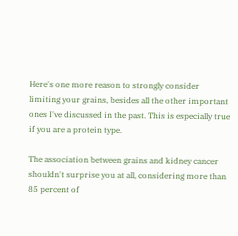Here's one more reason to strongly consider limiting your grains, besides all the other important ones I've discussed in the past. This is especially true if you are a protein type.

The association between grains and kidney cancer shouldn't surprise you at all, considering more than 85 percent of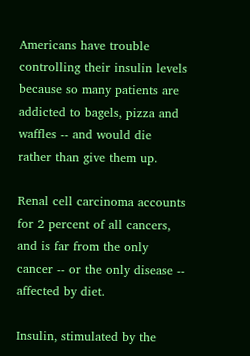Americans have trouble controlling their insulin levels because so many patients are addicted to bagels, pizza and waffles -- and would die rather than give them up.

Renal cell carcinoma accounts for 2 percent of all cancers, and is far from the only cancer -- or the only disease -- affected by diet.

Insulin, stimulated by the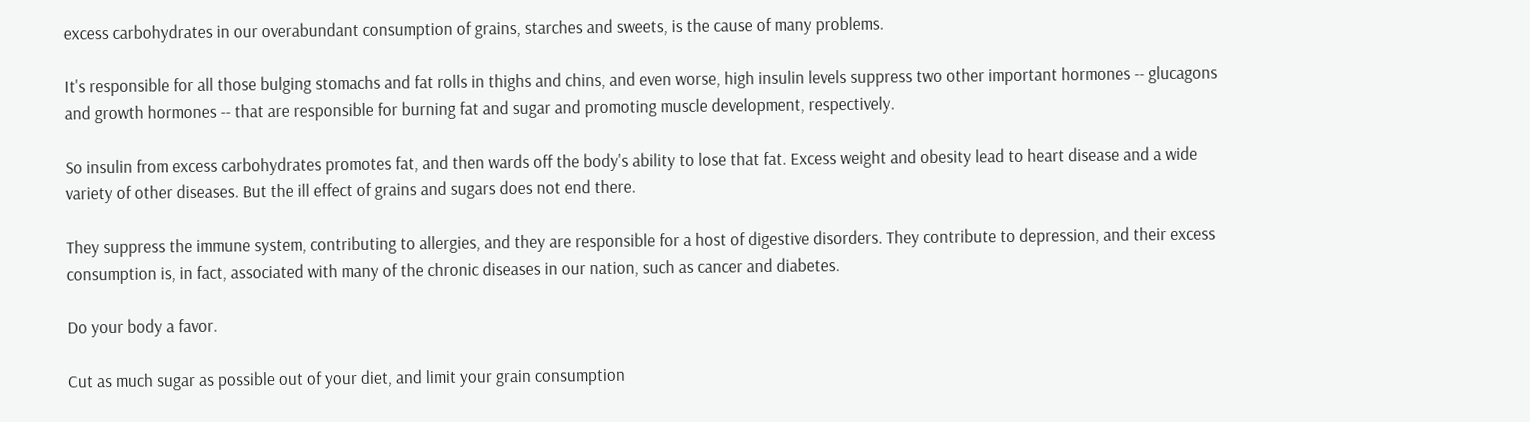excess carbohydrates in our overabundant consumption of grains, starches and sweets, is the cause of many problems.

It's responsible for all those bulging stomachs and fat rolls in thighs and chins, and even worse, high insulin levels suppress two other important hormones -- glucagons and growth hormones -- that are responsible for burning fat and sugar and promoting muscle development, respectively.

So insulin from excess carbohydrates promotes fat, and then wards off the body's ability to lose that fat. Excess weight and obesity lead to heart disease and a wide variety of other diseases. But the ill effect of grains and sugars does not end there.

They suppress the immune system, contributing to allergies, and they are responsible for a host of digestive disorders. They contribute to depression, and their excess consumption is, in fact, associated with many of the chronic diseases in our nation, such as cancer and diabetes.

Do your body a favor.

Cut as much sugar as possible out of your diet, and limit your grain consumption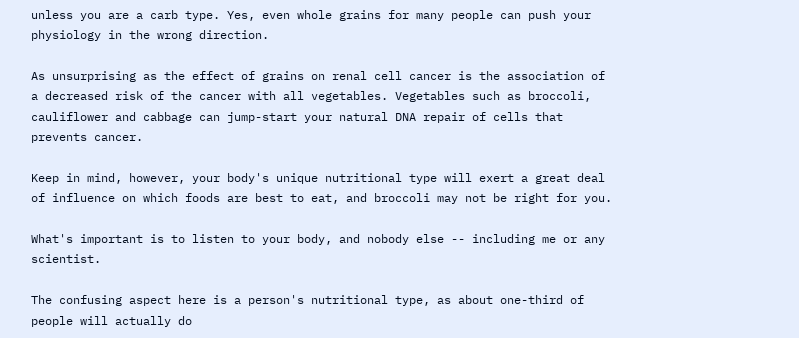unless you are a carb type. Yes, even whole grains for many people can push your physiology in the wrong direction.

As unsurprising as the effect of grains on renal cell cancer is the association of a decreased risk of the cancer with all vegetables. Vegetables such as broccoli, cauliflower and cabbage can jump-start your natural DNA repair of cells that prevents cancer.

Keep in mind, however, your body's unique nutritional type will exert a great deal of influence on which foods are best to eat, and broccoli may not be right for you.

What's important is to listen to your body, and nobody else -- including me or any scientist.

The confusing aspect here is a person's nutritional type, as about one-third of people will actually do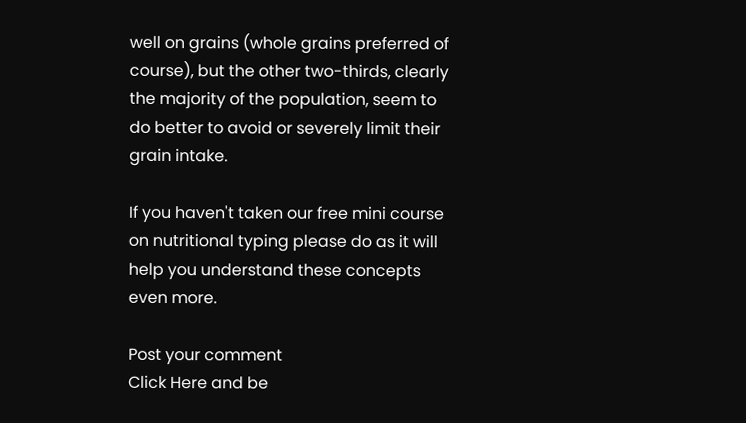well on grains (whole grains preferred of course), but the other two-thirds, clearly the majority of the population, seem to do better to avoid or severely limit their grain intake.

If you haven't taken our free mini course on nutritional typing please do as it will help you understand these concepts even more.

Post your comment
Click Here and be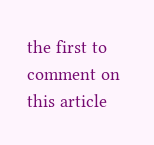the first to comment on this article